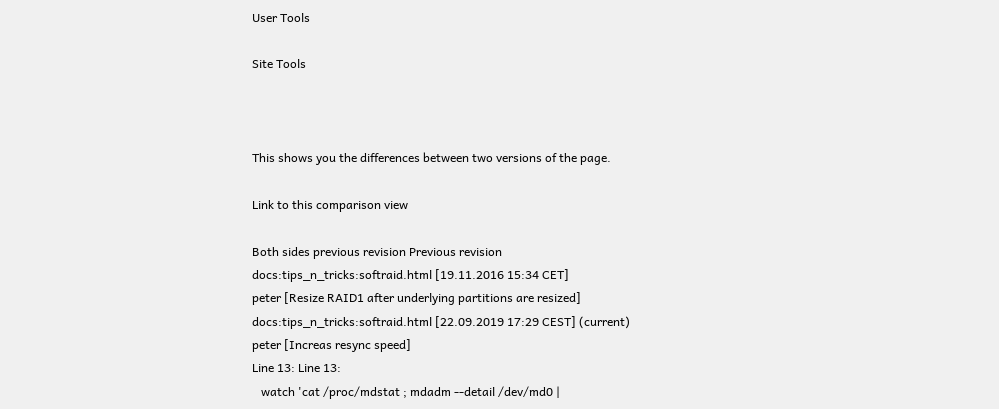User Tools

Site Tools



This shows you the differences between two versions of the page.

Link to this comparison view

Both sides previous revision Previous revision
docs:tips_n_tricks:softraid.html [19.11.2016 15:34 CET]
peter [Resize RAID1 after underlying partitions are resized]
docs:tips_n_tricks:softraid.html [22.09.2019 17:29 CEST] (current)
peter [Increas resync speed]
Line 13: Line 13:
   watch 'cat /proc/mdstat ; mdadm --detail /dev/md0 |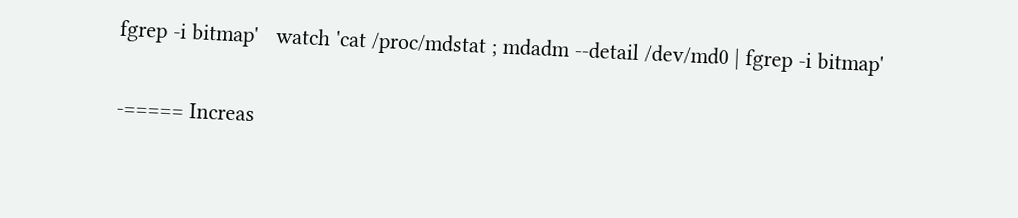fgrep -i bitmap'   watch 'cat /proc/mdstat ; mdadm --detail /dev/md0 | fgrep -i bitmap'

-===== Increas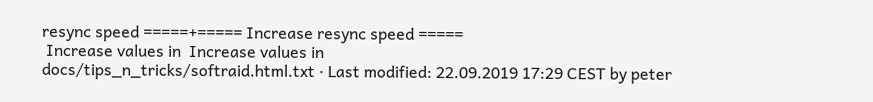resync speed =====+===== Increase resync speed =====
 Increase values in  Increase values in
docs/tips_n_tricks/softraid.html.txt · Last modified: 22.09.2019 17:29 CEST by peter